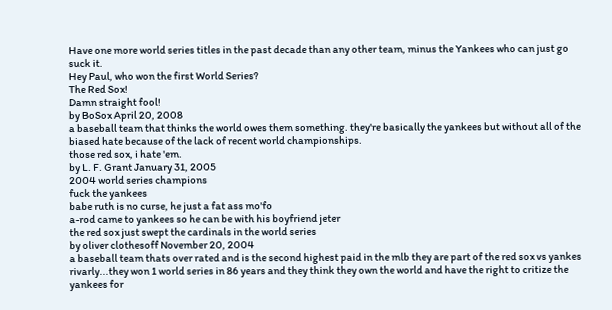Have one more world series titles in the past decade than any other team, minus the Yankees who can just go suck it.
Hey Paul, who won the first World Series?
The Red Sox!
Damn straight fool!
by BoSox April 20, 2008
a baseball team that thinks the world owes them something. they're basically the yankees but without all of the biased hate because of the lack of recent world championships.
those red sox, i hate 'em.
by L. F. Grant January 31, 2005
2004 world series champions
fuck the yankees
babe ruth is no curse, he just a fat ass mo'fo
a-rod came to yankees so he can be with his boyfriend jeter
the red sox just swept the cardinals in the world series
by oliver clothesoff November 20, 2004
a baseball team thats over rated and is the second highest paid in the mlb they are part of the red sox vs yankes rivarly...they won 1 world series in 86 years and they think they own the world and have the right to critize the yankees for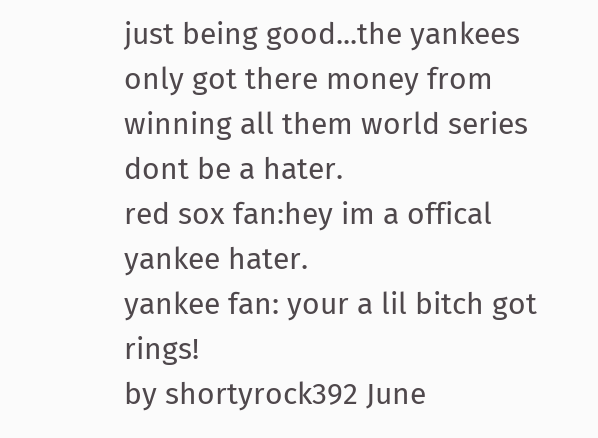just being good...the yankees only got there money from winning all them world series dont be a hater.
red sox fan:hey im a offical yankee hater.
yankee fan: your a lil bitch got rings!
by shortyrock392 June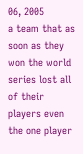06, 2005
a team that as soon as they won the world series lost all of their players even the one player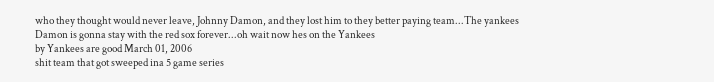who they thought would never leave, Johnny Damon, and they lost him to they better paying team...The yankees
Damon is gonna stay with the red sox forever...oh wait now hes on the Yankees
by Yankees are good March 01, 2006
shit team that got sweeped ina 5 game series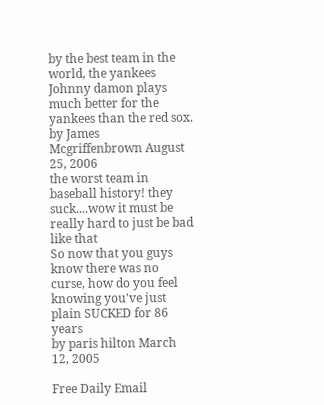by the best team in the world, the yankees
Johnny damon plays much better for the yankees than the red sox.
by James Mcgriffenbrown August 25, 2006
the worst team in baseball history! they suck....wow it must be really hard to just be bad like that
So now that you guys know there was no curse, how do you feel knowing you've just plain SUCKED for 86 years
by paris hilton March 12, 2005

Free Daily Email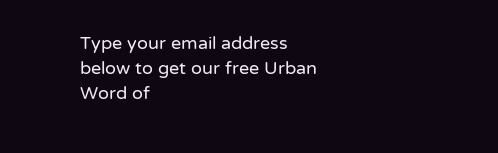Type your email address below to get our free Urban Word of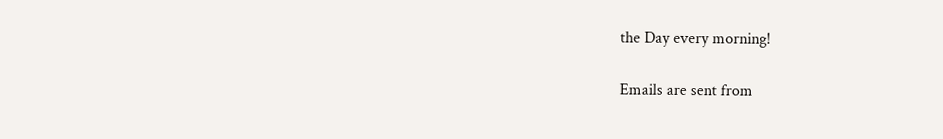the Day every morning!

Emails are sent from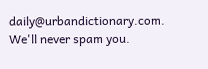daily@urbandictionary.com. We'll never spam you.